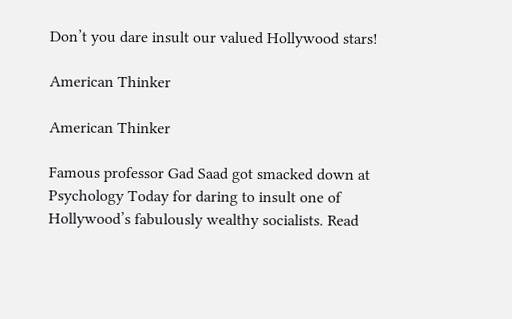Don’t you dare insult our valued Hollywood stars!

American Thinker

American Thinker

Famous professor Gad Saad got smacked down at Psychology Today for daring to insult one of Hollywood’s fabulously wealthy socialists. Read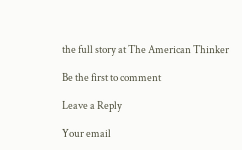the full story at The American Thinker

Be the first to comment

Leave a Reply

Your email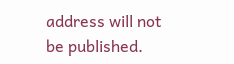address will not be published.